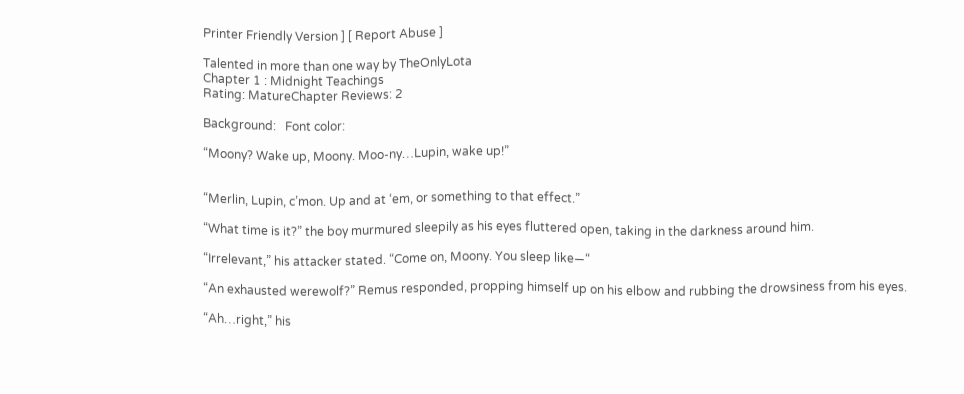Printer Friendly Version ] [ Report Abuse ]

Talented in more than one way by TheOnlyLota
Chapter 1 : Midnight Teachings
Rating: MatureChapter Reviews: 2

Background:   Font color:

“Moony? Wake up, Moony. Moo-ny…Lupin, wake up!”


“Merlin, Lupin, c’mon. Up and at ‘em, or something to that effect.”

“What time is it?” the boy murmured sleepily as his eyes fluttered open, taking in the darkness around him.

“Irrelevant,” his attacker stated. “Come on, Moony. You sleep like—“

“An exhausted werewolf?” Remus responded, propping himself up on his elbow and rubbing the drowsiness from his eyes.

“Ah…right,” his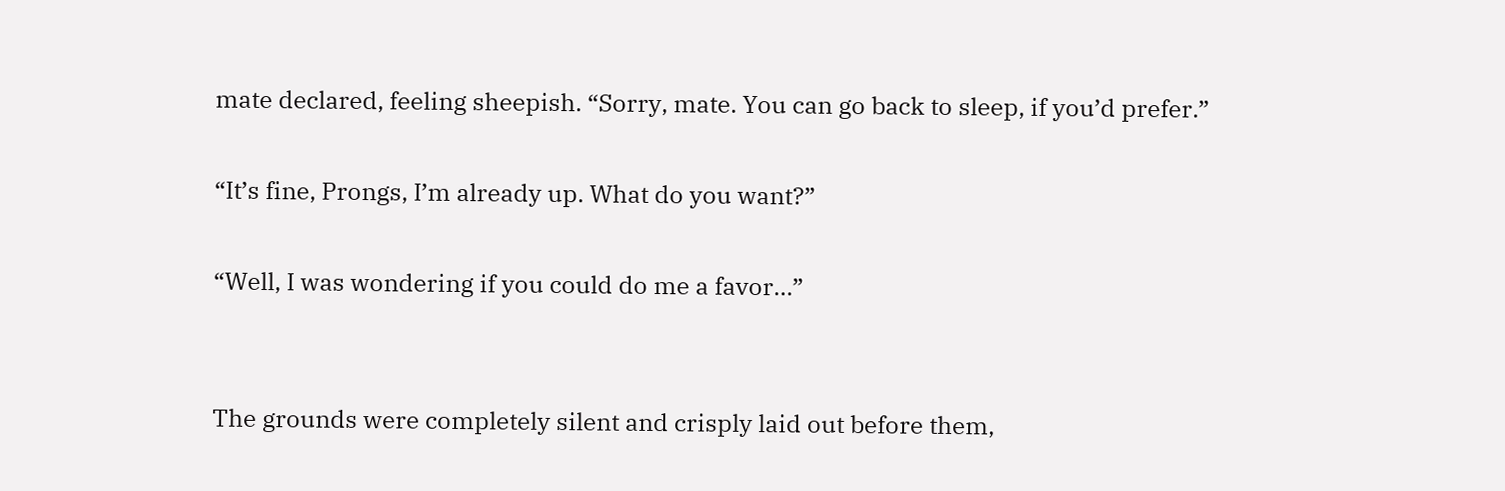mate declared, feeling sheepish. “Sorry, mate. You can go back to sleep, if you’d prefer.”

“It’s fine, Prongs, I’m already up. What do you want?”

“Well, I was wondering if you could do me a favor…”


The grounds were completely silent and crisply laid out before them,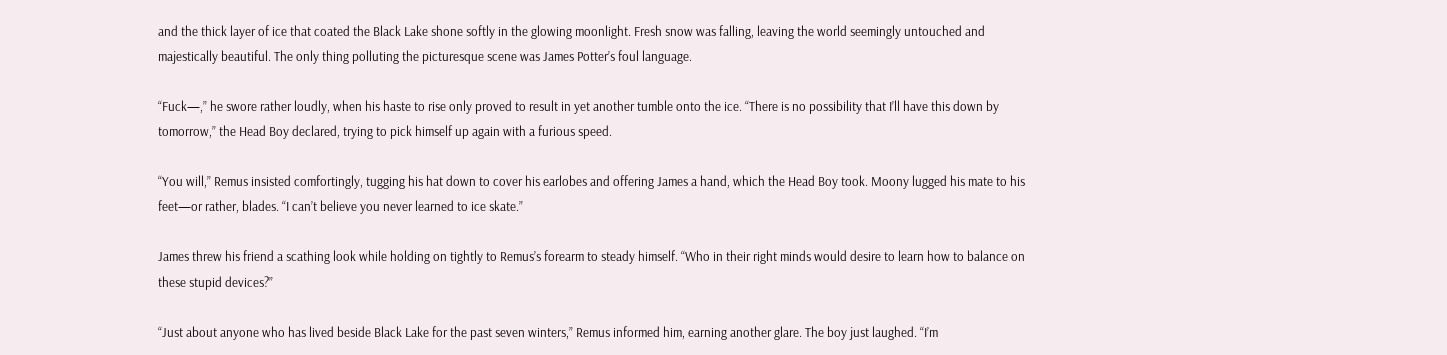and the thick layer of ice that coated the Black Lake shone softly in the glowing moonlight. Fresh snow was falling, leaving the world seemingly untouched and majestically beautiful. The only thing polluting the picturesque scene was James Potter’s foul language.

“Fuck—,” he swore rather loudly, when his haste to rise only proved to result in yet another tumble onto the ice. “There is no possibility that I’ll have this down by tomorrow,” the Head Boy declared, trying to pick himself up again with a furious speed.

“You will,” Remus insisted comfortingly, tugging his hat down to cover his earlobes and offering James a hand, which the Head Boy took. Moony lugged his mate to his feet—or rather, blades. “I can’t believe you never learned to ice skate.”

James threw his friend a scathing look while holding on tightly to Remus’s forearm to steady himself. “Who in their right minds would desire to learn how to balance on these stupid devices?”

“Just about anyone who has lived beside Black Lake for the past seven winters,” Remus informed him, earning another glare. The boy just laughed. “I’m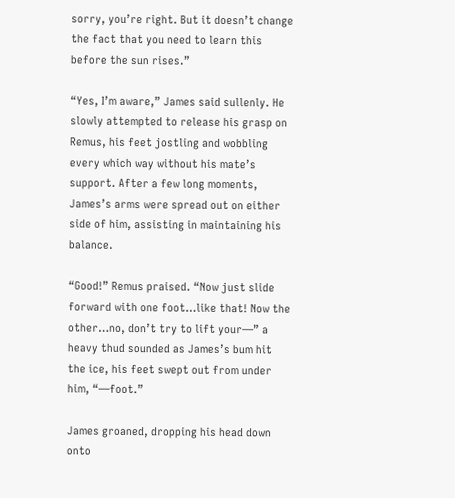sorry, you’re right. But it doesn’t change the fact that you need to learn this before the sun rises.”

“Yes, I’m aware,” James said sullenly. He slowly attempted to release his grasp on Remus, his feet jostling and wobbling every which way without his mate’s support. After a few long moments, James’s arms were spread out on either side of him, assisting in maintaining his balance.

“Good!” Remus praised. “Now just slide forward with one foot…like that! Now the other…no, don’t try to lift your—” a heavy thud sounded as James’s bum hit the ice, his feet swept out from under him, “—foot.”

James groaned, dropping his head down onto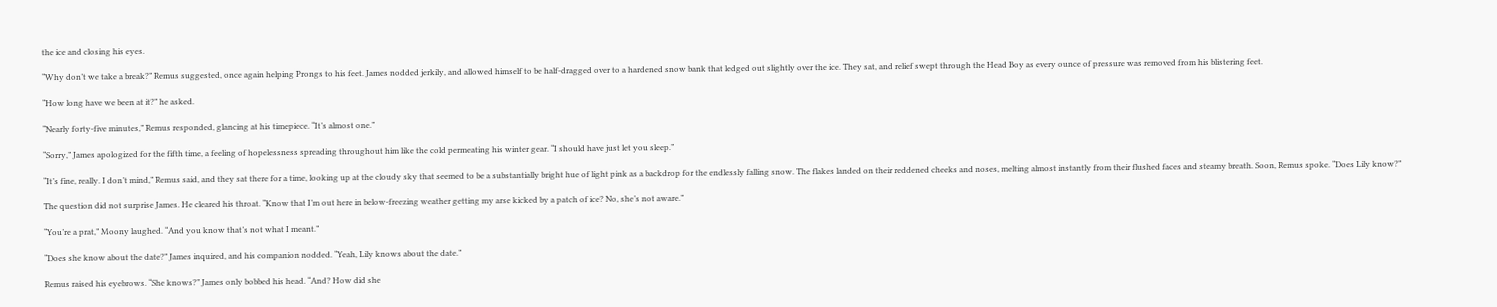the ice and closing his eyes.

“Why don’t we take a break?” Remus suggested, once again helping Prongs to his feet. James nodded jerkily, and allowed himself to be half-dragged over to a hardened snow bank that ledged out slightly over the ice. They sat, and relief swept through the Head Boy as every ounce of pressure was removed from his blistering feet.

“How long have we been at it?” he asked.

“Nearly forty-five minutes,” Remus responded, glancing at his timepiece. “It’s almost one.”

“Sorry,” James apologized for the fifth time, a feeling of hopelessness spreading throughout him like the cold permeating his winter gear. “I should have just let you sleep.”

“It’s fine, really. I don’t mind,” Remus said, and they sat there for a time, looking up at the cloudy sky that seemed to be a substantially bright hue of light pink as a backdrop for the endlessly falling snow. The flakes landed on their reddened cheeks and noses, melting almost instantly from their flushed faces and steamy breath. Soon, Remus spoke. “Does Lily know?”

The question did not surprise James. He cleared his throat. “Know that I’m out here in below-freezing weather getting my arse kicked by a patch of ice? No, she’s not aware.”

“You’re a prat,” Moony laughed. “And you know that’s not what I meant.”

“Does she know about the date?” James inquired, and his companion nodded. “Yeah, Lily knows about the date.”

Remus raised his eyebrows. “She knows?” James only bobbed his head. “And? How did she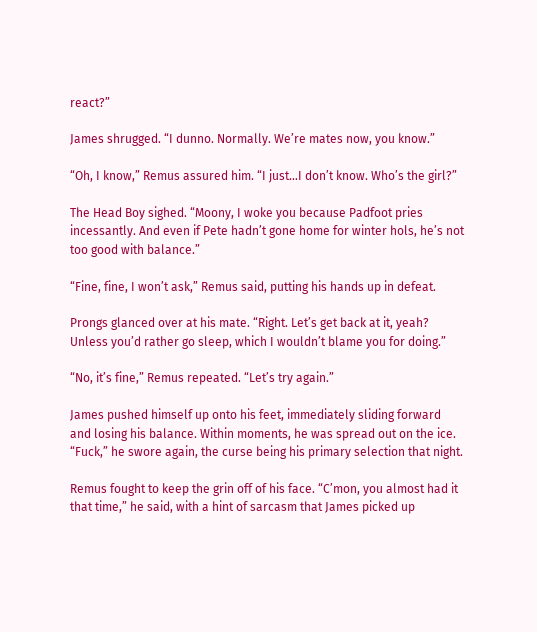react?”

James shrugged. “I dunno. Normally. We’re mates now, you know.”

“Oh, I know,” Remus assured him. “I just…I don’t know. Who’s the girl?”

The Head Boy sighed. “Moony, I woke you because Padfoot pries incessantly. And even if Pete hadn’t gone home for winter hols, he’s not too good with balance.”

“Fine, fine, I won’t ask,” Remus said, putting his hands up in defeat.

Prongs glanced over at his mate. “Right. Let’s get back at it, yeah? Unless you’d rather go sleep, which I wouldn’t blame you for doing.”

“No, it’s fine,” Remus repeated. “Let’s try again.”

James pushed himself up onto his feet, immediately sliding forward and losing his balance. Within moments, he was spread out on the ice. “Fuck,” he swore again, the curse being his primary selection that night.

Remus fought to keep the grin off of his face. “C’mon, you almost had it that time,” he said, with a hint of sarcasm that James picked up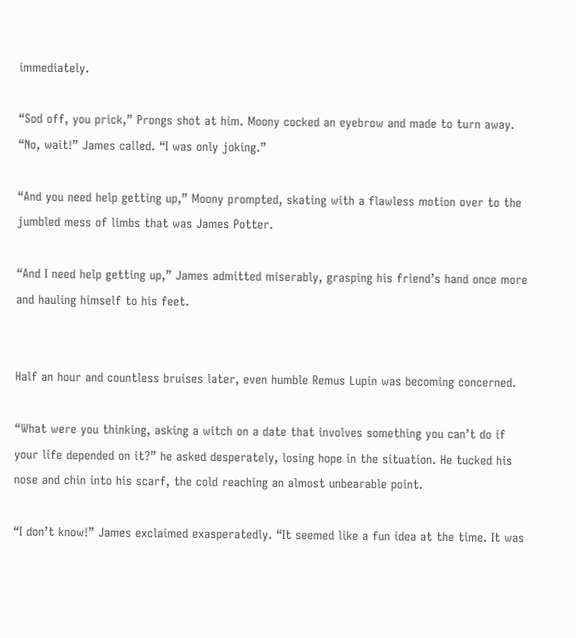immediately.

“Sod off, you prick,” Prongs shot at him. Moony cocked an eyebrow and made to turn away. “No, wait!” James called. “I was only joking.”

“And you need help getting up,” Moony prompted, skating with a flawless motion over to the jumbled mess of limbs that was James Potter.

“And I need help getting up,” James admitted miserably, grasping his friend’s hand once more and hauling himself to his feet.


Half an hour and countless bruises later, even humble Remus Lupin was becoming concerned.

“What were you thinking, asking a witch on a date that involves something you can’t do if your life depended on it?” he asked desperately, losing hope in the situation. He tucked his nose and chin into his scarf, the cold reaching an almost unbearable point.

“I don’t know!” James exclaimed exasperatedly. “It seemed like a fun idea at the time. It was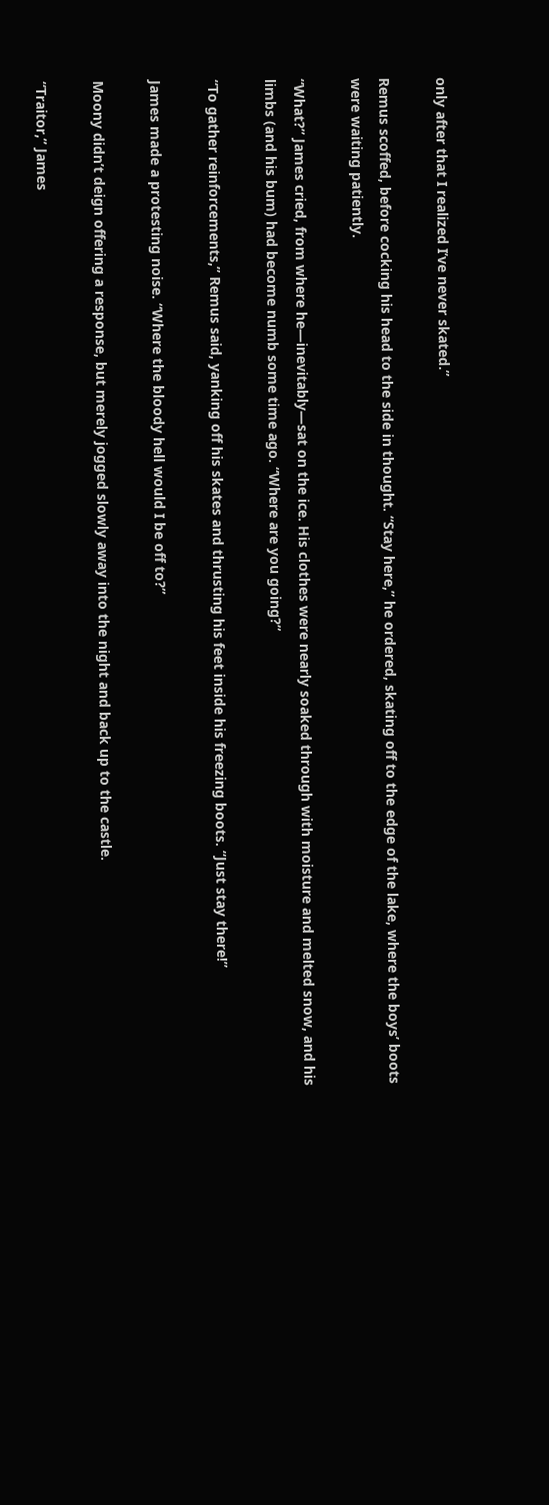only after that I realized I’ve never skated.”

Remus scoffed, before cocking his head to the side in thought. “Stay here,” he ordered, skating off to the edge of the lake, where the boys’ boots were waiting patiently.

“What?” James cried, from where he—inevitably—sat on the ice. His clothes were nearly soaked through with moisture and melted snow, and his limbs (and his bum) had become numb some time ago. “Where are you going?”

“To gather reinforcements,” Remus said, yanking off his skates and thrusting his feet inside his freezing boots. “Just stay there!”

James made a protesting noise. “Where the bloody hell would I be off to?”

Moony didn’t deign offering a response, but merely jogged slowly away into the night and back up to the castle.

“Traitor,” James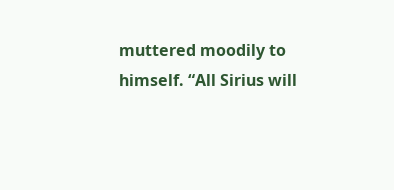muttered moodily to himself. “All Sirius will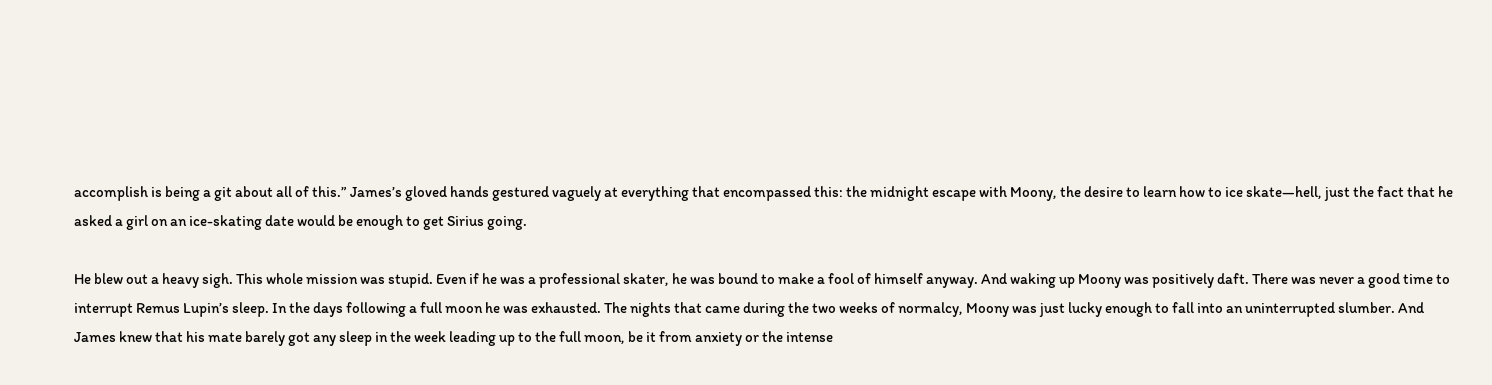accomplish is being a git about all of this.” James’s gloved hands gestured vaguely at everything that encompassed this: the midnight escape with Moony, the desire to learn how to ice skate—hell, just the fact that he asked a girl on an ice-skating date would be enough to get Sirius going.

He blew out a heavy sigh. This whole mission was stupid. Even if he was a professional skater, he was bound to make a fool of himself anyway. And waking up Moony was positively daft. There was never a good time to interrupt Remus Lupin’s sleep. In the days following a full moon he was exhausted. The nights that came during the two weeks of normalcy, Moony was just lucky enough to fall into an uninterrupted slumber. And James knew that his mate barely got any sleep in the week leading up to the full moon, be it from anxiety or the intense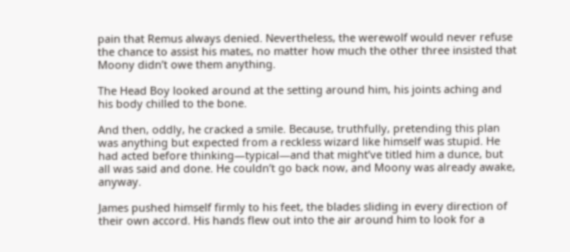pain that Remus always denied. Nevertheless, the werewolf would never refuse the chance to assist his mates, no matter how much the other three insisted that Moony didn’t owe them anything.

The Head Boy looked around at the setting around him, his joints aching and his body chilled to the bone.

And then, oddly, he cracked a smile. Because, truthfully, pretending this plan was anything but expected from a reckless wizard like himself was stupid. He had acted before thinking—typical—and that might’ve titled him a dunce, but all was said and done. He couldn’t go back now, and Moony was already awake, anyway.

James pushed himself firmly to his feet, the blades sliding in every direction of their own accord. His hands flew out into the air around him to look for a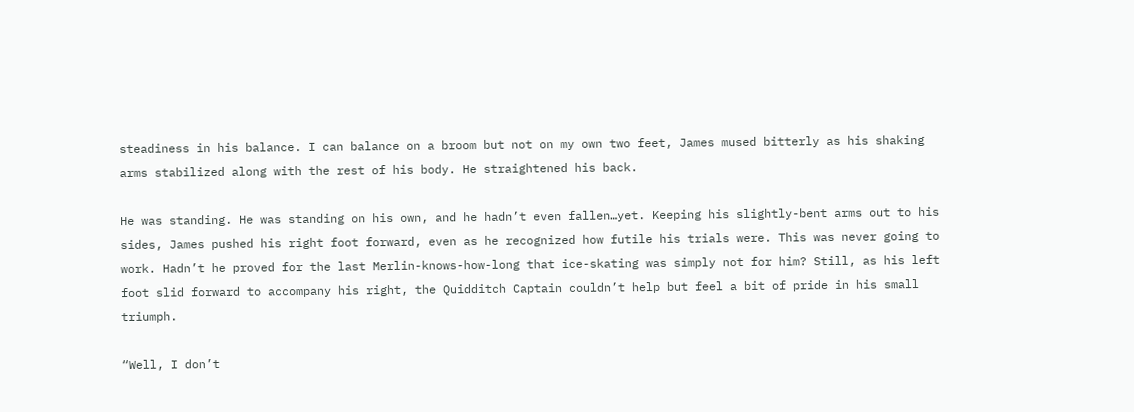steadiness in his balance. I can balance on a broom but not on my own two feet, James mused bitterly as his shaking arms stabilized along with the rest of his body. He straightened his back.

He was standing. He was standing on his own, and he hadn’t even fallen…yet. Keeping his slightly-bent arms out to his sides, James pushed his right foot forward, even as he recognized how futile his trials were. This was never going to work. Hadn’t he proved for the last Merlin-knows-how-long that ice-skating was simply not for him? Still, as his left foot slid forward to accompany his right, the Quidditch Captain couldn’t help but feel a bit of pride in his small triumph.

“Well, I don’t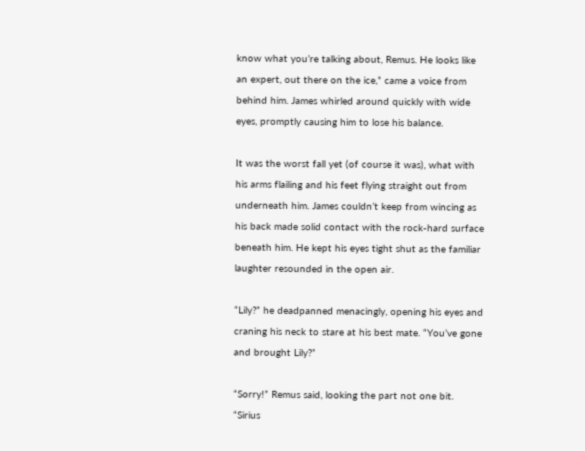know what you’re talking about, Remus. He looks like an expert, out there on the ice,” came a voice from behind him. James whirled around quickly with wide eyes, promptly causing him to lose his balance.

It was the worst fall yet (of course it was), what with his arms flailing and his feet flying straight out from underneath him. James couldn’t keep from wincing as his back made solid contact with the rock-hard surface beneath him. He kept his eyes tight shut as the familiar laughter resounded in the open air.

“Lily?” he deadpanned menacingly, opening his eyes and craning his neck to stare at his best mate. “You’ve gone and brought Lily?”

“Sorry!” Remus said, looking the part not one bit. “Sirius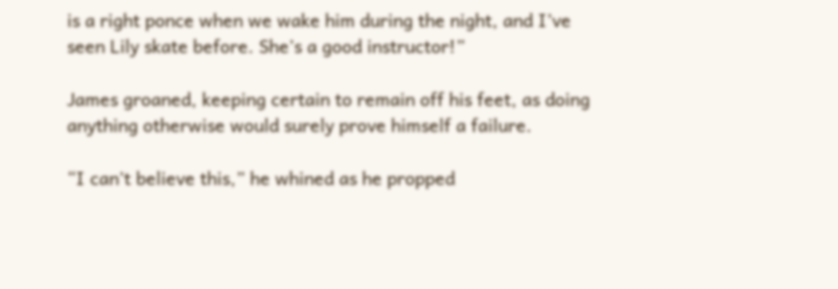is a right ponce when we wake him during the night, and I’ve seen Lily skate before. She’s a good instructor!”

James groaned, keeping certain to remain off his feet, as doing anything otherwise would surely prove himself a failure.

“I can’t believe this,” he whined as he propped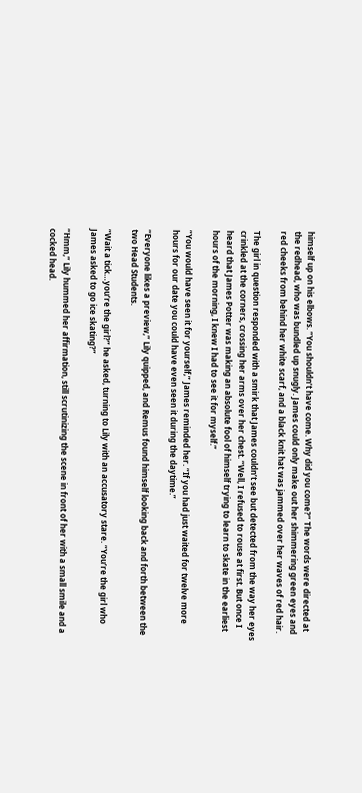himself up on his elbows. “You shouldn’t have come. Why did you come?” The words were directed at the redhead, who was bundled up snugly. James could only make out her shimmering green eyes and red cheeks from behind her white scarf, and a black knit hat was jammed over her waves of red hair.

The girl in question responded with a smirk that James couldn’t see but detected from the way her eyes crinkled at the corners, crossing her arms over her chest. “Well, I refused to rouse at first. But once I heard that James Potter was making an absolute fool of himself trying to learn to skate in the earliest hours of the morning, I knew I had to see it for myself.”

“You would have seen it for yourself,” James reminded her. “If you had just waited for twelve more hours for our date you could have even seen it during the daytime.”

“Everyone likes a preview,” Lily quipped, and Remus found himself looking back and forth between the two Head Students.

“Wait a tick…you’re the girl?” he asked, turning to Lily with an accusatory stare. “You’re the girl who James asked to go ice skating?”

“Hmm,” Lily hummed her affirmation, still scrutinizing the scene in front of her with a small smile and a cocked head.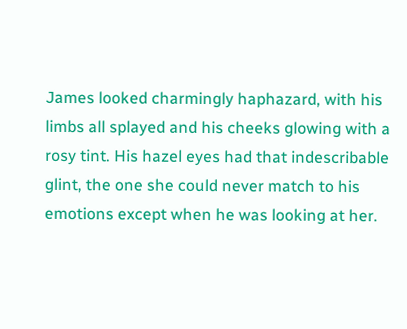James looked charmingly haphazard, with his limbs all splayed and his cheeks glowing with a rosy tint. His hazel eyes had that indescribable glint, the one she could never match to his emotions except when he was looking at her.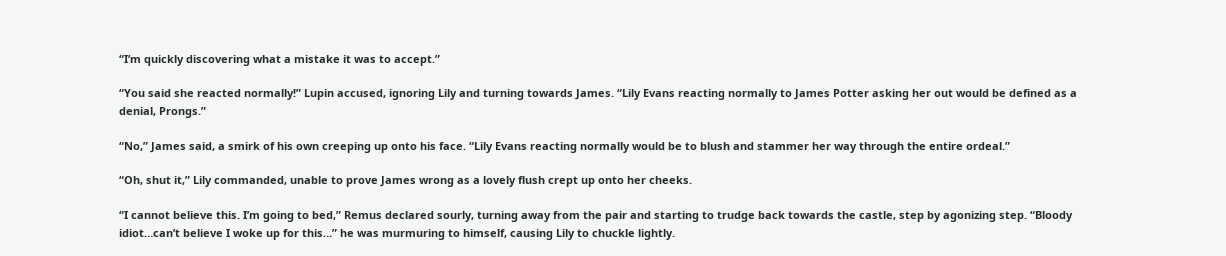“I’m quickly discovering what a mistake it was to accept.”

“You said she reacted normally!” Lupin accused, ignoring Lily and turning towards James. “Lily Evans reacting normally to James Potter asking her out would be defined as a denial, Prongs.”

“No,” James said, a smirk of his own creeping up onto his face. “Lily Evans reacting normally would be to blush and stammer her way through the entire ordeal.”

“Oh, shut it,” Lily commanded, unable to prove James wrong as a lovely flush crept up onto her cheeks.

“I cannot believe this. I’m going to bed,” Remus declared sourly, turning away from the pair and starting to trudge back towards the castle, step by agonizing step. “Bloody idiot…can’t believe I woke up for this…” he was murmuring to himself, causing Lily to chuckle lightly.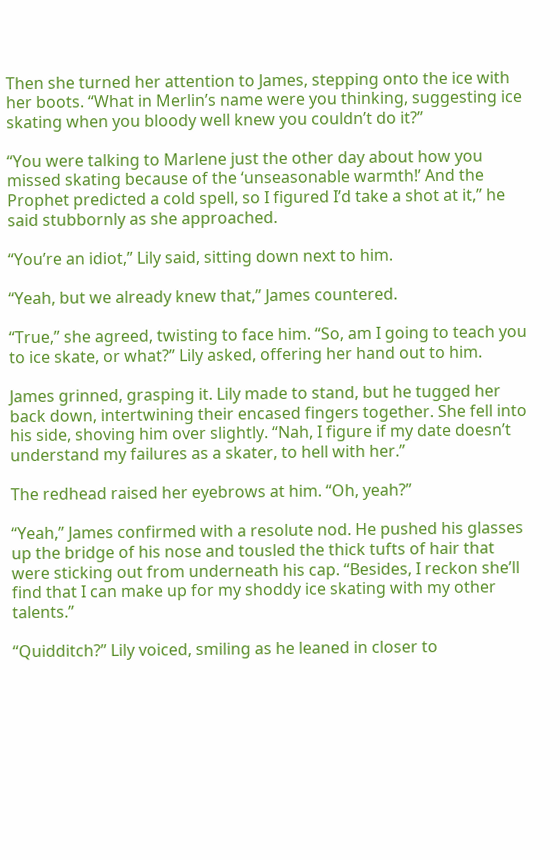Then she turned her attention to James, stepping onto the ice with her boots. “What in Merlin’s name were you thinking, suggesting ice skating when you bloody well knew you couldn’t do it?”

“You were talking to Marlene just the other day about how you missed skating because of the ‘unseasonable warmth!’ And the Prophet predicted a cold spell, so I figured I’d take a shot at it,” he said stubbornly as she approached.

“You’re an idiot,” Lily said, sitting down next to him.

“Yeah, but we already knew that,” James countered.

“True,” she agreed, twisting to face him. “So, am I going to teach you to ice skate, or what?” Lily asked, offering her hand out to him.

James grinned, grasping it. Lily made to stand, but he tugged her back down, intertwining their encased fingers together. She fell into his side, shoving him over slightly. “Nah, I figure if my date doesn’t understand my failures as a skater, to hell with her.”

The redhead raised her eyebrows at him. “Oh, yeah?”

“Yeah,” James confirmed with a resolute nod. He pushed his glasses up the bridge of his nose and tousled the thick tufts of hair that were sticking out from underneath his cap. “Besides, I reckon she’ll find that I can make up for my shoddy ice skating with my other talents.”

“Quidditch?” Lily voiced, smiling as he leaned in closer to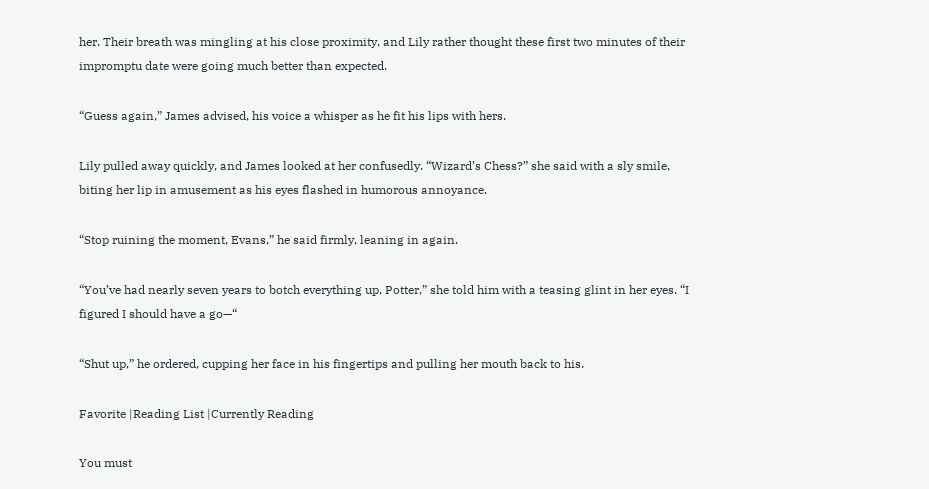her. Their breath was mingling at his close proximity, and Lily rather thought these first two minutes of their impromptu date were going much better than expected.

“Guess again,” James advised, his voice a whisper as he fit his lips with hers.

Lily pulled away quickly, and James looked at her confusedly. “Wizard’s Chess?” she said with a sly smile, biting her lip in amusement as his eyes flashed in humorous annoyance.

“Stop ruining the moment, Evans,” he said firmly, leaning in again.

“You’ve had nearly seven years to botch everything up, Potter,” she told him with a teasing glint in her eyes. “I figured I should have a go—“

“Shut up,” he ordered, cupping her face in his fingertips and pulling her mouth back to his.

Favorite |Reading List |Currently Reading

You must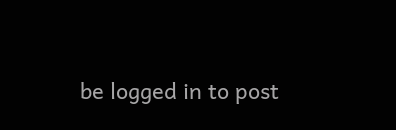be logged in to post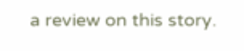a review on this story.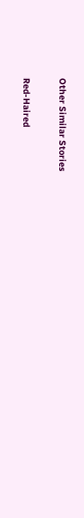Other Similar Stories

Red-Haired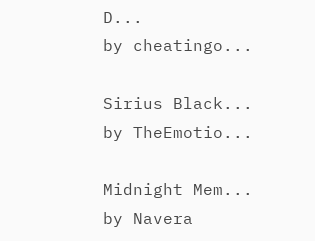D...
by cheatingo...

Sirius Black...
by TheEmotio...

Midnight Mem...
by Navera